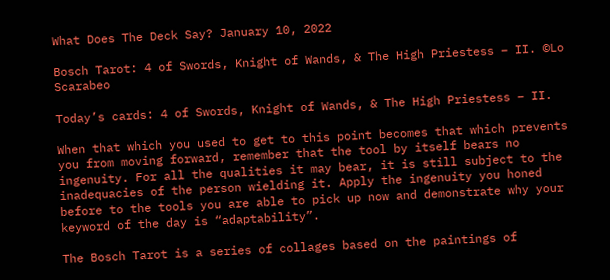What Does The Deck Say? January 10, 2022

Bosch Tarot: 4 of Swords, Knight of Wands, & The High Priestess – II. ©Lo Scarabeo

Today’s cards: 4 of Swords, Knight of Wands, & The High Priestess – II.

When that which you used to get to this point becomes that which prevents you from moving forward, remember that the tool by itself bears no ingenuity. For all the qualities it may bear, it is still subject to the inadequacies of the person wielding it. Apply the ingenuity you honed before to the tools you are able to pick up now and demonstrate why your keyword of the day is “adaptability”.

The Bosch Tarot is a series of collages based on the paintings of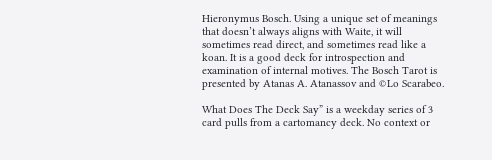Hieronymus Bosch. Using a unique set of meanings that doesn’t always aligns with Waite, it will sometimes read direct, and sometimes read like a koan. It is a good deck for introspection and examination of internal motives. The Bosch Tarot is presented by Atanas A. Atanassov and ©Lo Scarabeo.

What Does The Deck Say” is a weekday series of 3 card pulls from a cartomancy deck. No context or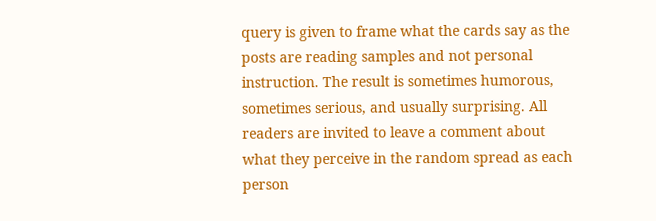query is given to frame what the cards say as the posts are reading samples and not personal instruction. The result is sometimes humorous, sometimes serious, and usually surprising. All readers are invited to leave a comment about what they perceive in the random spread as each person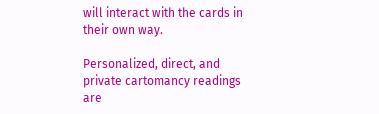will interact with the cards in their own way.

Personalized, direct, and private cartomancy readings are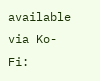available via Ko-Fi: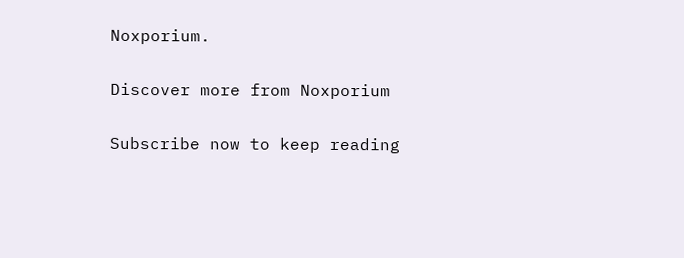Noxporium.

Discover more from Noxporium

Subscribe now to keep reading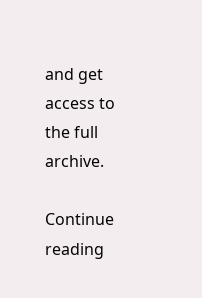and get access to the full archive.

Continue reading